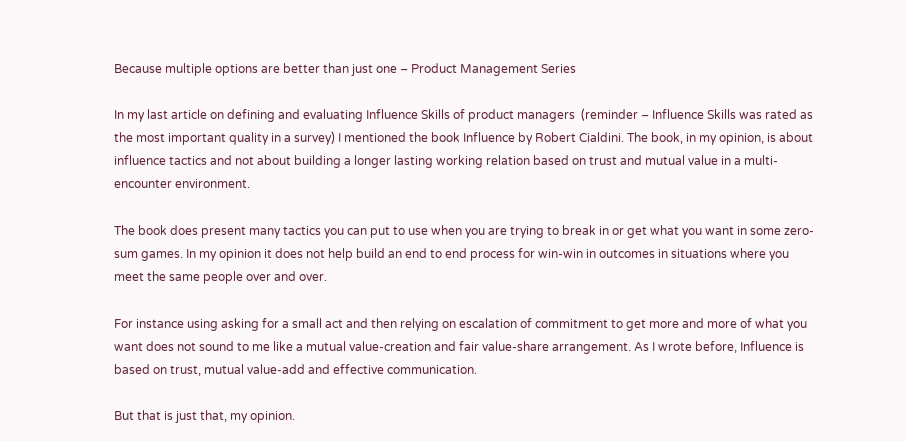Because multiple options are better than just one – Product Management Series

In my last article on defining and evaluating Influence Skills of product managers  (reminder – Influence Skills was rated as the most important quality in a survey) I mentioned the book Influence by Robert Cialdini. The book, in my opinion, is about influence tactics and not about building a longer lasting working relation based on trust and mutual value in a multi-encounter environment.

The book does present many tactics you can put to use when you are trying to break in or get what you want in some zero-sum games. In my opinion it does not help build an end to end process for win-win in outcomes in situations where you meet the same people over and over.

For instance using asking for a small act and then relying on escalation of commitment to get more and more of what you want does not sound to me like a mutual value-creation and fair value-share arrangement. As I wrote before, Influence is based on trust, mutual value-add and effective communication.

But that is just that, my opinion.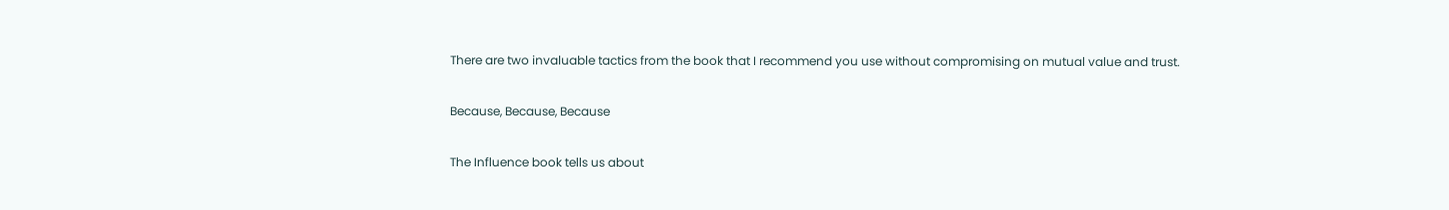There are two invaluable tactics from the book that I recommend you use without compromising on mutual value and trust.

Because, Because, Because

The Influence book tells us about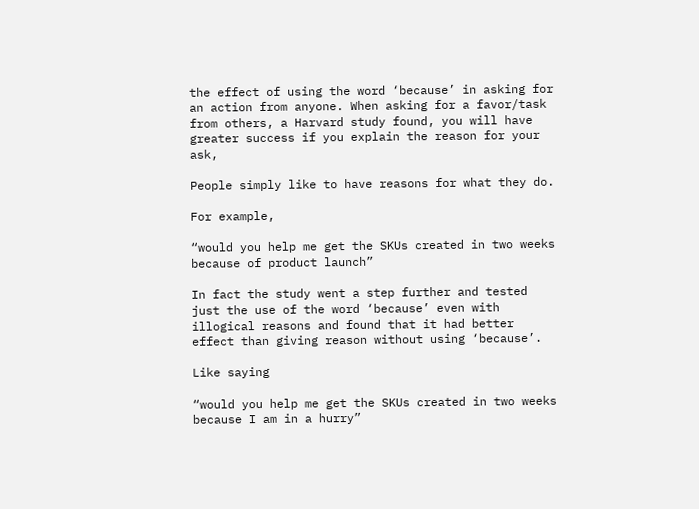the effect of using the word ‘because’ in asking for an action from anyone. When asking for a favor/task  from others, a Harvard study found, you will have greater success if you explain the reason for your ask,

People simply like to have reasons for what they do.

For example,

“would you help me get the SKUs created in two weeks because of product launch”

In fact the study went a step further and tested just the use of the word ‘because’ even with illogical reasons and found that it had better effect than giving reason without using ‘because’.

Like saying

“would you help me get the SKUs created in two weeks because I am in a hurry”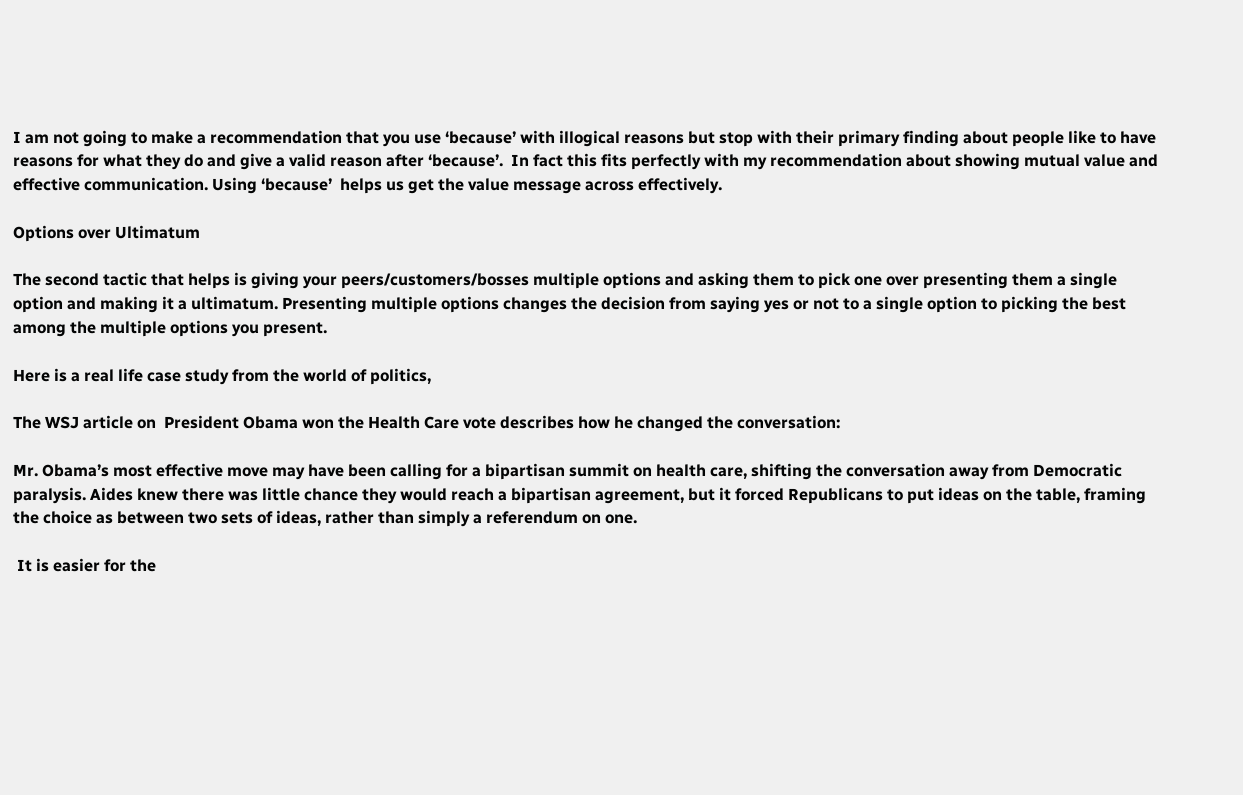I am not going to make a recommendation that you use ‘because’ with illogical reasons but stop with their primary finding about people like to have reasons for what they do and give a valid reason after ‘because’.  In fact this fits perfectly with my recommendation about showing mutual value and effective communication. Using ‘because’  helps us get the value message across effectively.

Options over Ultimatum

The second tactic that helps is giving your peers/customers/bosses multiple options and asking them to pick one over presenting them a single option and making it a ultimatum. Presenting multiple options changes the decision from saying yes or not to a single option to picking the best among the multiple options you present.

Here is a real life case study from the world of politics,

The WSJ article on  President Obama won the Health Care vote describes how he changed the conversation:

Mr. Obama’s most effective move may have been calling for a bipartisan summit on health care, shifting the conversation away from Democratic paralysis. Aides knew there was little chance they would reach a bipartisan agreement, but it forced Republicans to put ideas on the table, framing the choice as between two sets of ideas, rather than simply a referendum on one.

 It is easier for the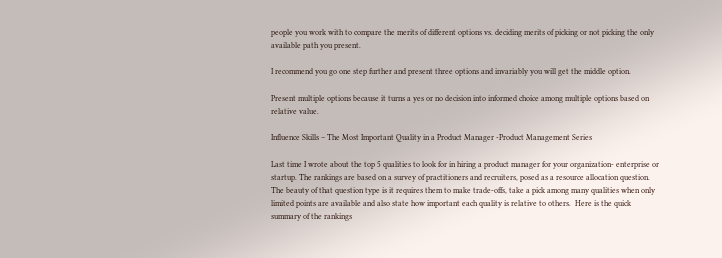people you work with to compare the merits of different options vs. deciding merits of picking or not picking the only available path you present.

I recommend you go one step further and present three options and invariably you will get the middle option.

Present multiple options because it turns a yes or no decision into informed choice among multiple options based on relative value.

Influence Skills – The Most Important Quality in a Product Manager -Product Management Series

Last time I wrote about the top 5 qualities to look for in hiring a product manager for your organization- enterprise or startup. The rankings are based on a survey of practitioners and recruiters, posed as a resource allocation question. The beauty of that question type is it requires them to make trade-offs, take a pick among many qualities when only limited points are available and also state how important each quality is relative to others.  Here is the quick summary of the rankings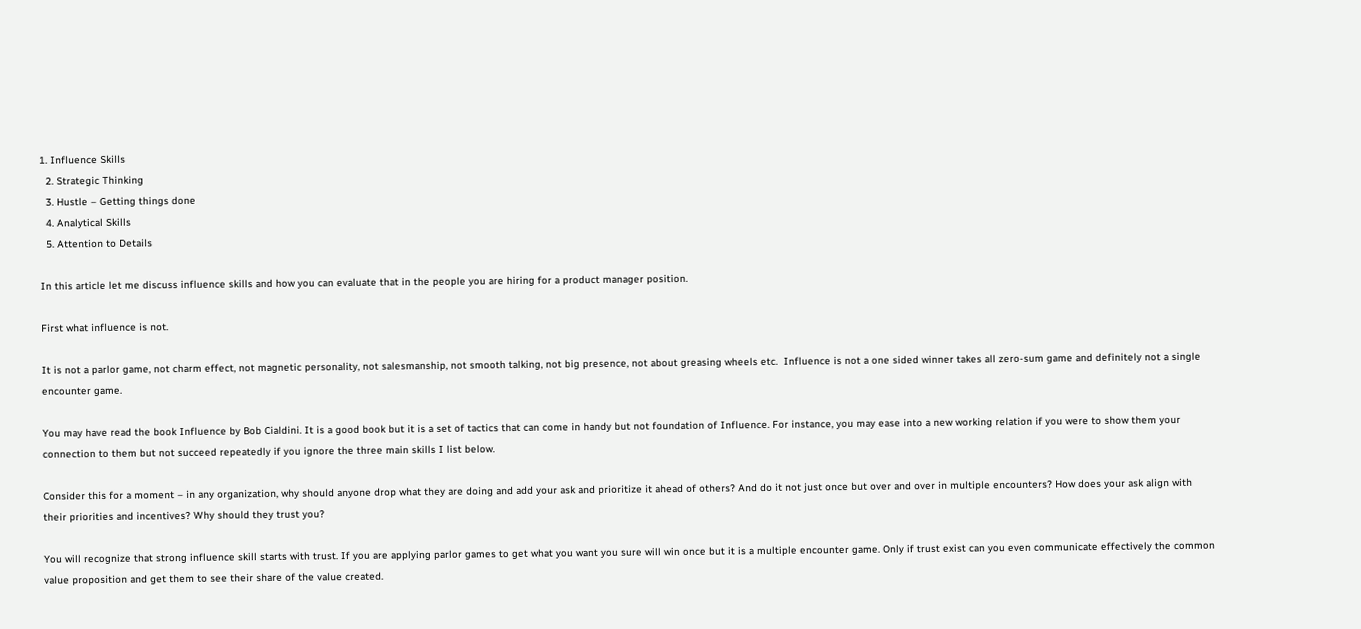1. Influence Skills
  2. Strategic Thinking
  3. Hustle – Getting things done
  4. Analytical Skills
  5. Attention to Details

In this article let me discuss influence skills and how you can evaluate that in the people you are hiring for a product manager position.

First what influence is not.

It is not a parlor game, not charm effect, not magnetic personality, not salesmanship, not smooth talking, not big presence, not about greasing wheels etc.  Influence is not a one sided winner takes all zero-sum game and definitely not a single encounter game.

You may have read the book Influence by Bob Cialdini. It is a good book but it is a set of tactics that can come in handy but not foundation of Influence. For instance, you may ease into a new working relation if you were to show them your connection to them but not succeed repeatedly if you ignore the three main skills I list below.

Consider this for a moment – in any organization, why should anyone drop what they are doing and add your ask and prioritize it ahead of others? And do it not just once but over and over in multiple encounters? How does your ask align with their priorities and incentives? Why should they trust you?

You will recognize that strong influence skill starts with trust. If you are applying parlor games to get what you want you sure will win once but it is a multiple encounter game. Only if trust exist can you even communicate effectively the common value proposition and get them to see their share of the value created.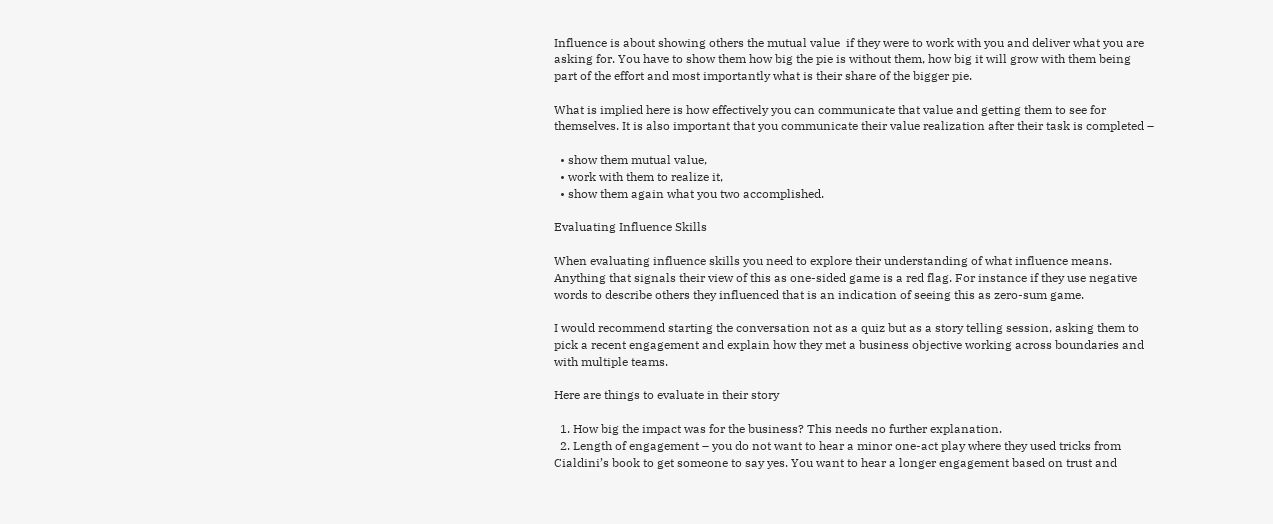Influence is about showing others the mutual value  if they were to work with you and deliver what you are asking for. You have to show them how big the pie is without them, how big it will grow with them being part of the effort and most importantly what is their share of the bigger pie.

What is implied here is how effectively you can communicate that value and getting them to see for themselves. It is also important that you communicate their value realization after their task is completed –

  • show them mutual value,
  • work with them to realize it,
  • show them again what you two accomplished.

Evaluating Influence Skills

When evaluating influence skills you need to explore their understanding of what influence means. Anything that signals their view of this as one-sided game is a red flag. For instance if they use negative words to describe others they influenced that is an indication of seeing this as zero-sum game.

I would recommend starting the conversation not as a quiz but as a story telling session, asking them to pick a recent engagement and explain how they met a business objective working across boundaries and with multiple teams.

Here are things to evaluate in their story

  1. How big the impact was for the business? This needs no further explanation.
  2. Length of engagement – you do not want to hear a minor one-act play where they used tricks from Cialdini’s book to get someone to say yes. You want to hear a longer engagement based on trust and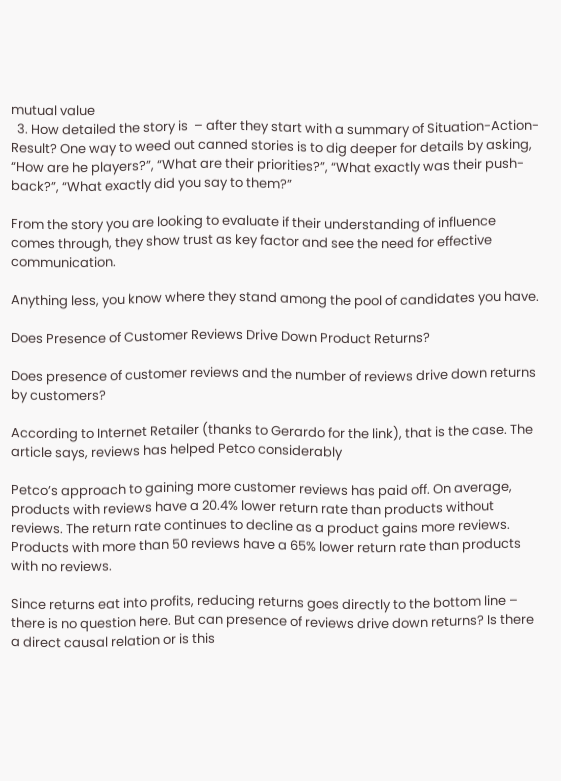mutual value
  3. How detailed the story is  – after they start with a summary of Situation-Action-Result? One way to weed out canned stories is to dig deeper for details by asking, “How are he players?”, “What are their priorities?”, “What exactly was their push-back?”, “What exactly did you say to them?”

From the story you are looking to evaluate if their understanding of influence comes through, they show trust as key factor and see the need for effective communication.

Anything less, you know where they stand among the pool of candidates you have.

Does Presence of Customer Reviews Drive Down Product Returns?

Does presence of customer reviews and the number of reviews drive down returns by customers?

According to Internet Retailer (thanks to Gerardo for the link), that is the case. The article says, reviews has helped Petco considerably

Petco’s approach to gaining more customer reviews has paid off. On average, products with reviews have a 20.4% lower return rate than products without reviews. The return rate continues to decline as a product gains more reviews. Products with more than 50 reviews have a 65% lower return rate than products with no reviews.

Since returns eat into profits, reducing returns goes directly to the bottom line – there is no question here. But can presence of reviews drive down returns? Is there a direct causal relation or is this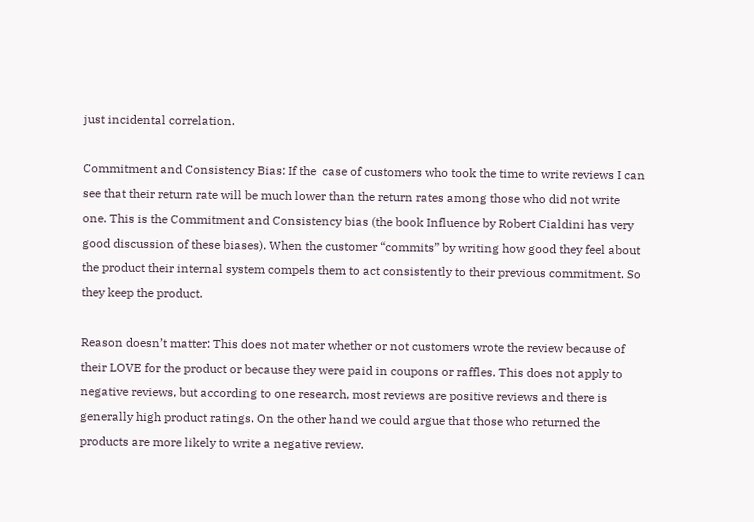just incidental correlation.

Commitment and Consistency Bias: If the  case of customers who took the time to write reviews I can see that their return rate will be much lower than the return rates among those who did not write one. This is the Commitment and Consistency bias (the book Influence by Robert Cialdini has very good discussion of these biases). When the customer “commits” by writing how good they feel about the product their internal system compels them to act consistently to their previous commitment. So they keep the product.

Reason doesn’t matter: This does not mater whether or not customers wrote the review because of their LOVE for the product or because they were paid in coupons or raffles. This does not apply to negative reviews, but according to one research, most reviews are positive reviews and there is generally high product ratings. On the other hand we could argue that those who returned the products are more likely to write a negative review.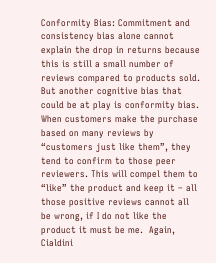Conformity Bias: Commitment and consistency bias alone cannot explain the drop in returns because this is still a small number of reviews compared to products sold. But another cognitive bias that could be at play is conformity bias. When customers make the purchase based on many reviews by “customers just like them”, they tend to confirm to those peer reviewers. This will compel them to “like” the product and keep it – all those positive reviews cannot all be wrong, if I do not like the product it must be me.  Again, Cialdini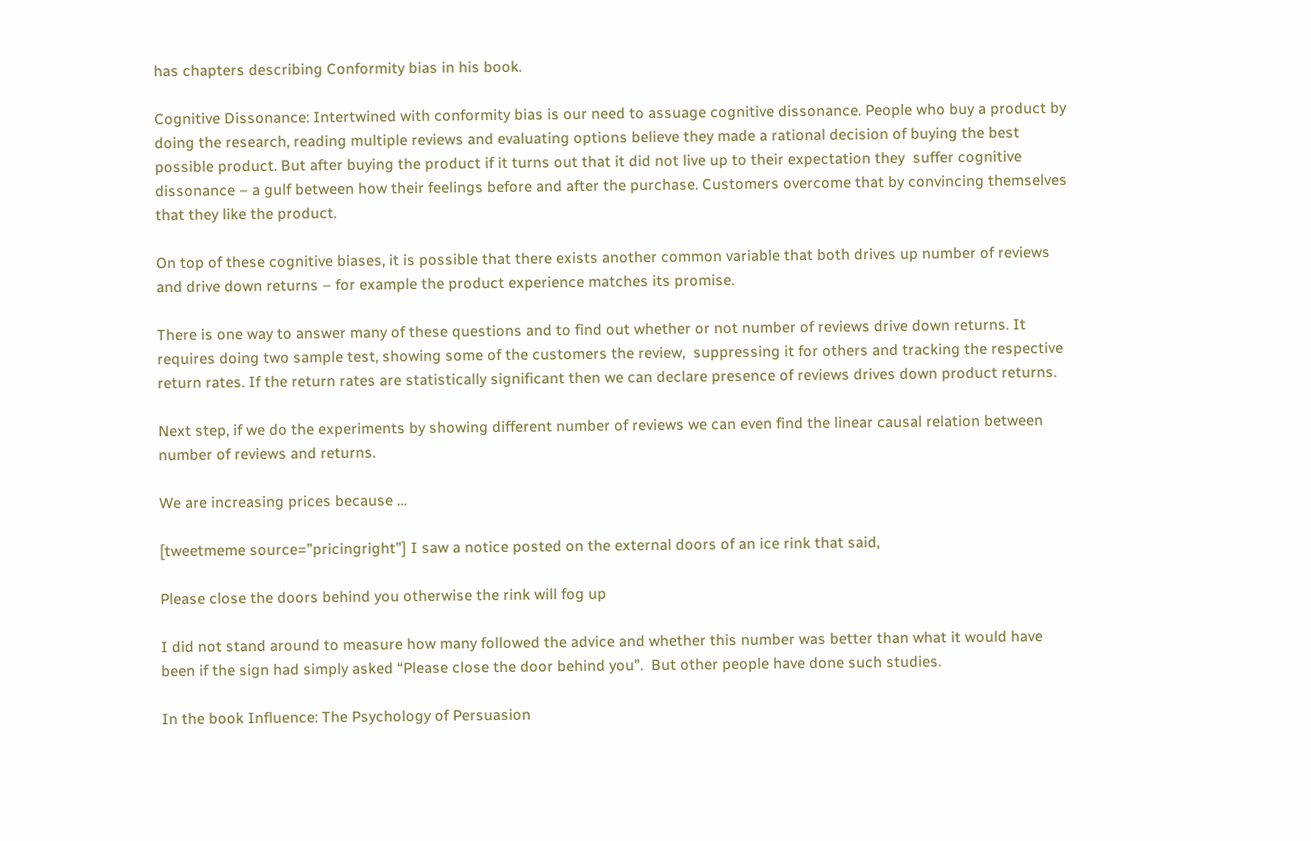has chapters describing Conformity bias in his book.

Cognitive Dissonance: Intertwined with conformity bias is our need to assuage cognitive dissonance. People who buy a product by doing the research, reading multiple reviews and evaluating options believe they made a rational decision of buying the best possible product. But after buying the product if it turns out that it did not live up to their expectation they  suffer cognitive dissonance – a gulf between how their feelings before and after the purchase. Customers overcome that by convincing themselves that they like the product.

On top of these cognitive biases, it is possible that there exists another common variable that both drives up number of reviews and drive down returns – for example the product experience matches its promise.

There is one way to answer many of these questions and to find out whether or not number of reviews drive down returns. It requires doing two sample test, showing some of the customers the review,  suppressing it for others and tracking the respective return rates. If the return rates are statistically significant then we can declare presence of reviews drives down product returns.

Next step, if we do the experiments by showing different number of reviews we can even find the linear causal relation between number of reviews and returns.

We are increasing prices because …

[tweetmeme source=”pricingright”] I saw a notice posted on the external doors of an ice rink that said,

Please close the doors behind you otherwise the rink will fog up

I did not stand around to measure how many followed the advice and whether this number was better than what it would have been if the sign had simply asked “Please close the door behind you”.  But other people have done such studies.

In the book Influence: The Psychology of Persuasion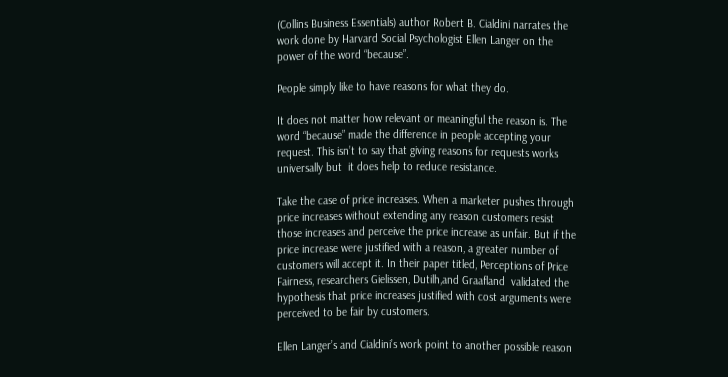(Collins Business Essentials) author Robert B. Cialdini narrates the work done by Harvard Social Psychologist Ellen Langer on the power of the word “because”.

People simply like to have reasons for what they do.

It does not matter how relevant or meaningful the reason is. The word “because” made the difference in people accepting your request. This isn’t to say that giving reasons for requests works universally but  it does help to reduce resistance.

Take the case of price increases. When a marketer pushes through price increases without extending any reason customers resist those increases and perceive the price increase as unfair. But if the price increase were justified with a reason, a greater number of customers will accept it. In their paper titled, Perceptions of Price Fairness, researchers Gielissen, Dutilh,and Graafland  validated the hypothesis that price increases justified with cost arguments were perceived to be fair by customers.

Ellen Langer’s and Cialdini’s work point to another possible reason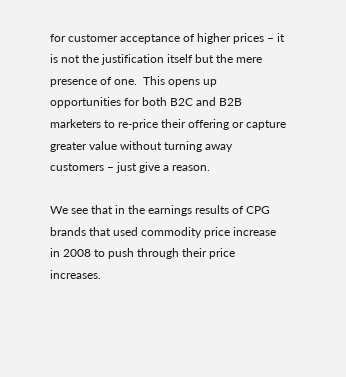for customer acceptance of higher prices – it is not the justification itself but the mere presence of one.  This opens up opportunities for both B2C and B2B marketers to re-price their offering or capture greater value without turning away customers – just give a reason.

We see that in the earnings results of CPG brands that used commodity price increase in 2008 to push through their price increases.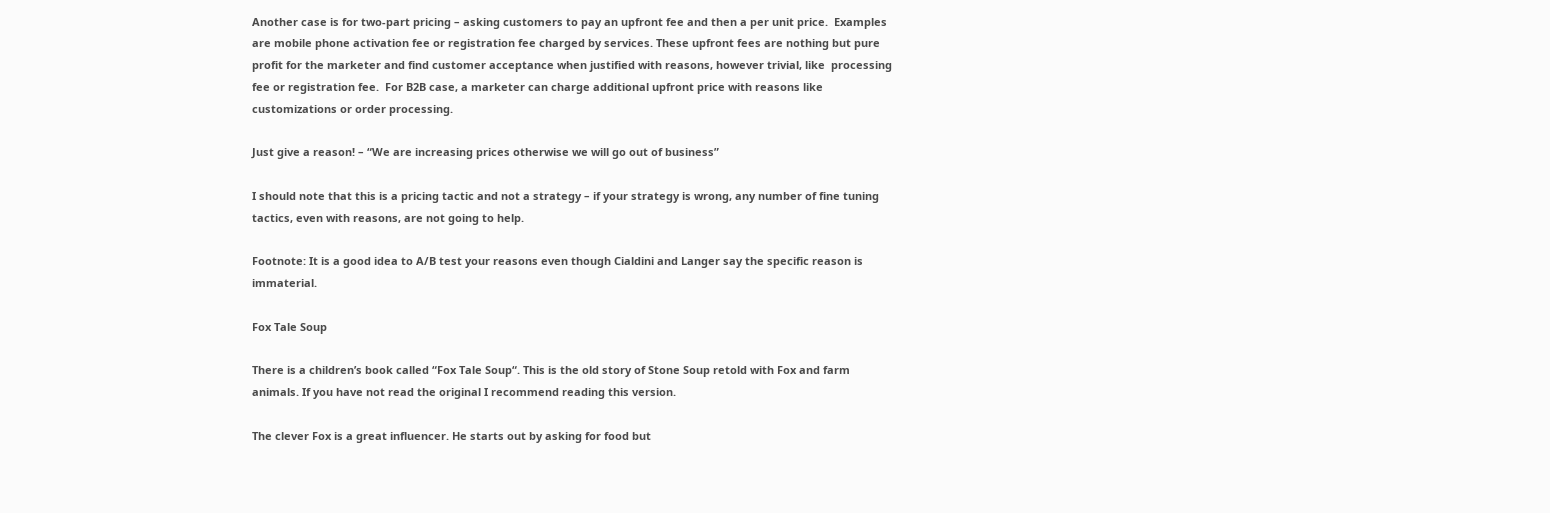Another case is for two-part pricing – asking customers to pay an upfront fee and then a per unit price.  Examples are mobile phone activation fee or registration fee charged by services. These upfront fees are nothing but pure profit for the marketer and find customer acceptance when justified with reasons, however trivial, like  processing fee or registration fee.  For B2B case, a marketer can charge additional upfront price with reasons like customizations or order processing.

Just give a reason! – “We are increasing prices otherwise we will go out of business”

I should note that this is a pricing tactic and not a strategy – if your strategy is wrong, any number of fine tuning tactics, even with reasons, are not going to help.

Footnote: It is a good idea to A/B test your reasons even though Cialdini and Langer say the specific reason is immaterial.

Fox Tale Soup

There is a children’s book called “Fox Tale Soup“. This is the old story of Stone Soup retold with Fox and farm animals. If you have not read the original I recommend reading this version.

The clever Fox is a great influencer. He starts out by asking for food but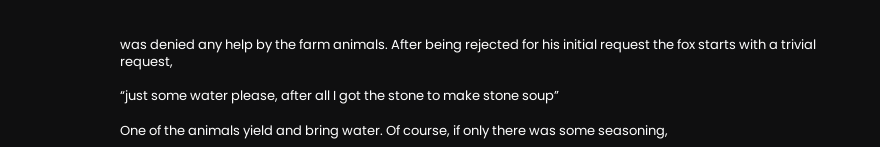was denied any help by the farm animals. After being rejected for his initial request the fox starts with a trivial request,

“just some water please, after all I got the stone to make stone soup”

One of the animals yield and bring water. Of course, if only there was some seasoning,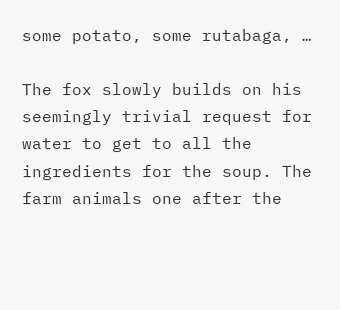some potato, some rutabaga, …

The fox slowly builds on his seemingly trivial request for water to get to all the ingredients for the soup. The farm animals one after the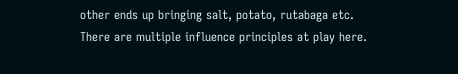other ends up bringing salt, potato, rutabaga etc. There are multiple influence principles at play here.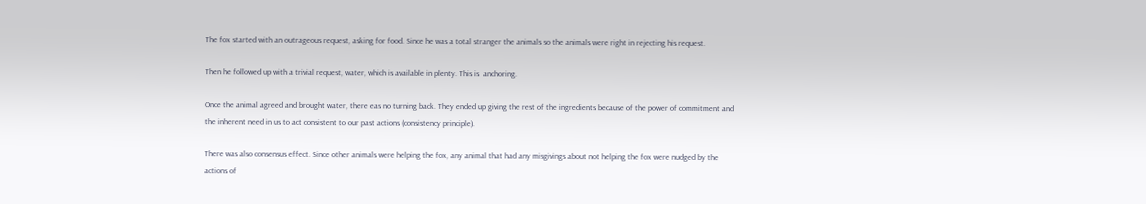The fox started with an outrageous request, asking for food. Since he was a total stranger the animals so the animals were right in rejecting his request.

Then he followed up with a trivial request, water, which is available in plenty. This is  anchoring.

Once the animal agreed and brought water, there eas no turning back. They ended up giving the rest of the ingredients because of the power of commitment and the inherent need in us to act consistent to our past actions (consistency principle).

There was also consensus effect. Since other animals were helping the fox, any animal that had any misgivings about not helping the fox were nudged by the actions of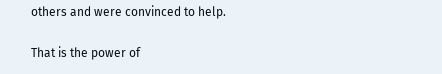others and were convinced to help.

That is the power of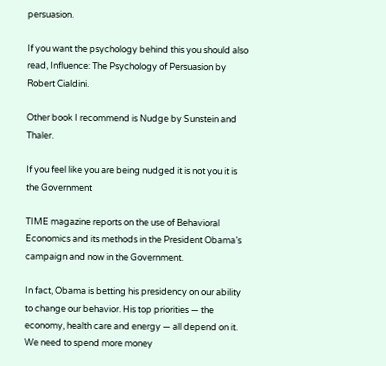persuasion.

If you want the psychology behind this you should also read, Influence: The Psychology of Persuasion by Robert Cialdini.

Other book I recommend is Nudge by Sunstein and Thaler.

If you feel like you are being nudged it is not you it is the Government

TIME magazine reports on the use of Behavioral Economics and its methods in the President Obama’s campaign and now in the Government.

In fact, Obama is betting his presidency on our ability to change our behavior. His top priorities — the economy, health care and energy — all depend on it. We need to spend more money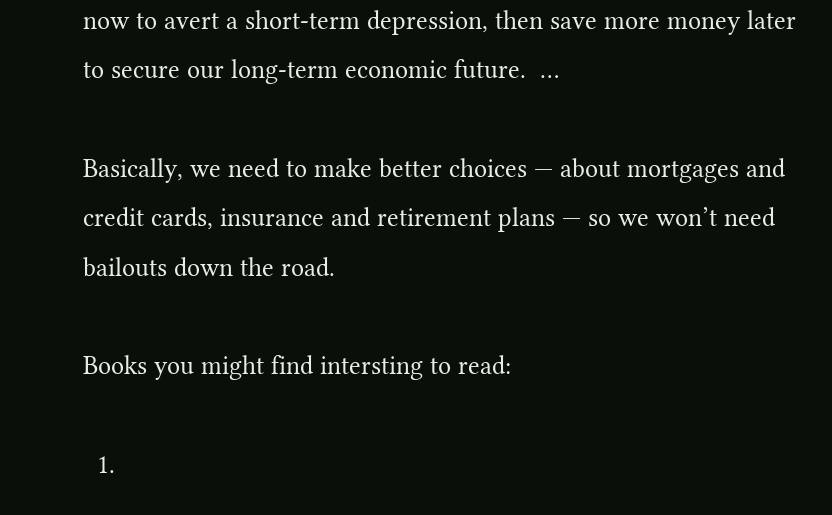now to avert a short-term depression, then save more money later to secure our long-term economic future.  …

Basically, we need to make better choices — about mortgages and credit cards, insurance and retirement plans — so we won’t need bailouts down the road.

Books you might find intersting to read:

  1.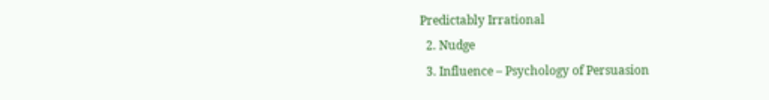Predictably Irrational
  2. Nudge
  3. Influence – Psychology of Persuasion